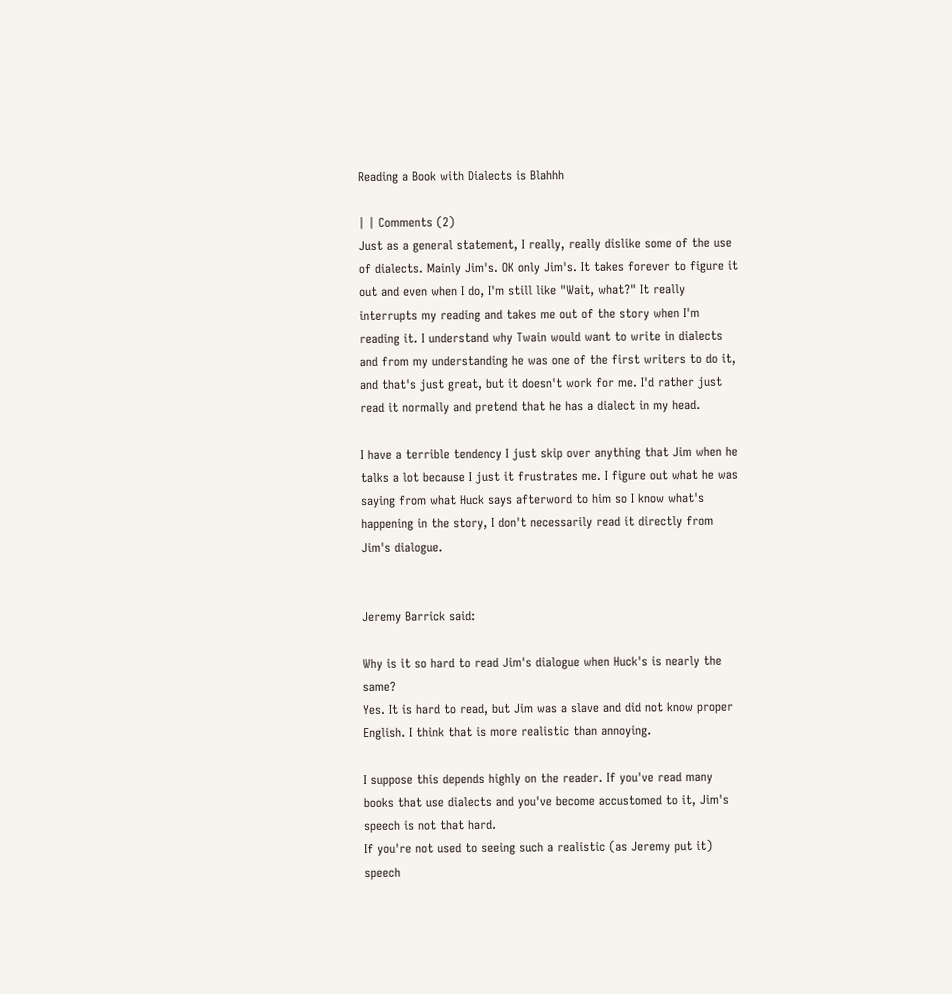Reading a Book with Dialects is Blahhh

| | Comments (2)
Just as a general statement, I really, really dislike some of the use of dialects. Mainly Jim's. OK only Jim's. It takes forever to figure it out and even when I do, I'm still like "Wait, what?" It really interrupts my reading and takes me out of the story when I'm reading it. I understand why Twain would want to write in dialects and from my understanding he was one of the first writers to do it, and that's just great, but it doesn't work for me. I'd rather just read it normally and pretend that he has a dialect in my head.

I have a terrible tendency I just skip over anything that Jim when he talks a lot because I just it frustrates me. I figure out what he was saying from what Huck says afterword to him so I know what's happening in the story, I don't necessarily read it directly from Jim's dialogue.


Jeremy Barrick said:

Why is it so hard to read Jim's dialogue when Huck's is nearly the same?
Yes. It is hard to read, but Jim was a slave and did not know proper English. I think that is more realistic than annoying.

I suppose this depends highly on the reader. If you've read many books that use dialects and you've become accustomed to it, Jim's speech is not that hard.
If you're not used to seeing such a realistic (as Jeremy put it) speech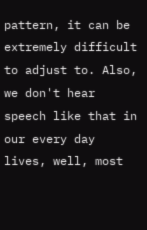pattern, it can be extremely difficult to adjust to. Also, we don't hear speech like that in our every day lives, well, most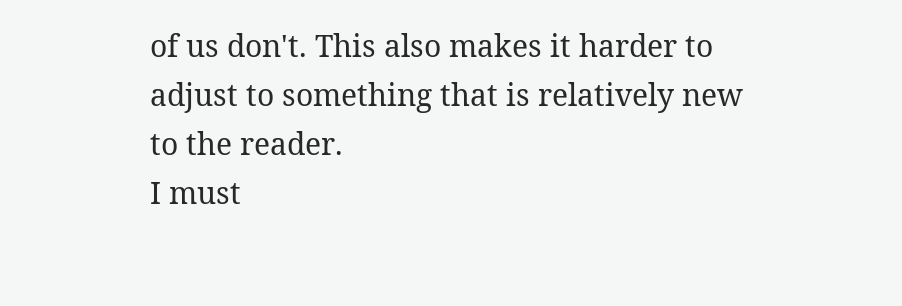of us don't. This also makes it harder to adjust to something that is relatively new to the reader.
I must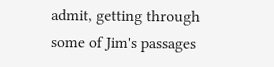admit, getting through some of Jim's passages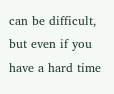can be difficult, but even if you have a hard time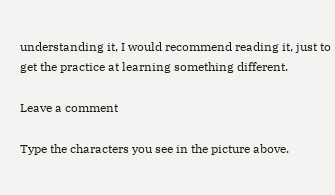understanding it, I would recommend reading it, just to get the practice at learning something different.

Leave a comment

Type the characters you see in the picture above.